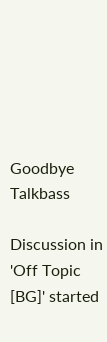Goodbye Talkbass

Discussion in 'Off Topic [BG]' started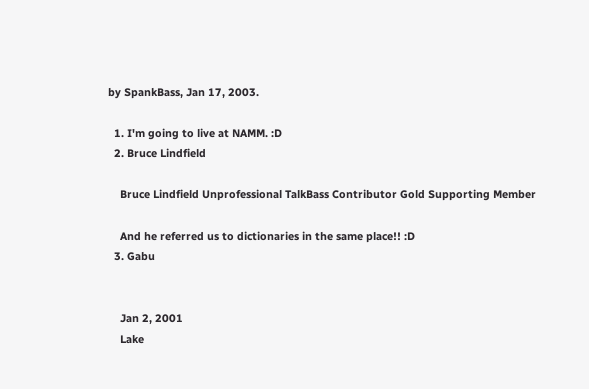by SpankBass, Jan 17, 2003.

  1. I'm going to live at NAMM. :D
  2. Bruce Lindfield

    Bruce Lindfield Unprofessional TalkBass Contributor Gold Supporting Member

    And he referred us to dictionaries in the same place!! :D
  3. Gabu


    Jan 2, 2001
    Lake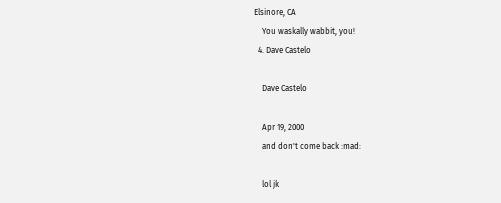Elsinore, CA
    You waskally wabbit, you!
  4. Dave Castelo

    Dave Castelo

    Apr 19, 2000
    and don't come back :mad:

    lol jk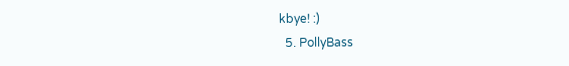kbye! :)
  5. PollyBass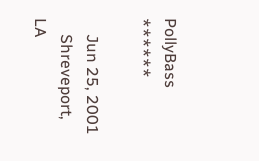PollyBass ******

    Jun 25, 2001
    Shreveport, LA